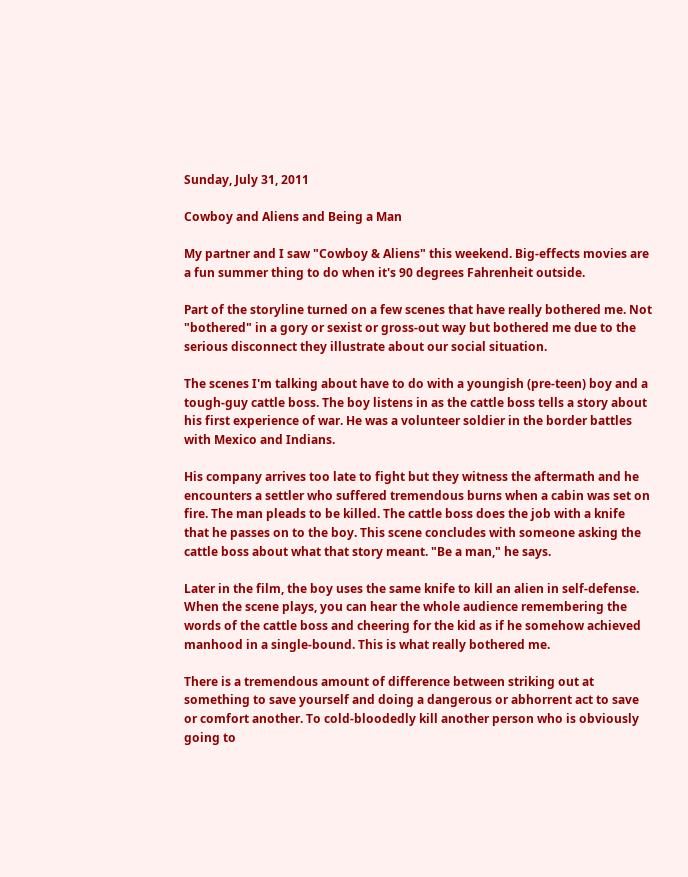Sunday, July 31, 2011

Cowboy and Aliens and Being a Man

My partner and I saw "Cowboy & Aliens" this weekend. Big-effects movies are a fun summer thing to do when it's 90 degrees Fahrenheit outside.

Part of the storyline turned on a few scenes that have really bothered me. Not "bothered" in a gory or sexist or gross-out way but bothered me due to the serious disconnect they illustrate about our social situation.

The scenes I'm talking about have to do with a youngish (pre-teen) boy and a tough-guy cattle boss. The boy listens in as the cattle boss tells a story about his first experience of war. He was a volunteer soldier in the border battles with Mexico and Indians.

His company arrives too late to fight but they witness the aftermath and he encounters a settler who suffered tremendous burns when a cabin was set on fire. The man pleads to be killed. The cattle boss does the job with a knife that he passes on to the boy. This scene concludes with someone asking the cattle boss about what that story meant. "Be a man," he says.

Later in the film, the boy uses the same knife to kill an alien in self-defense. When the scene plays, you can hear the whole audience remembering the words of the cattle boss and cheering for the kid as if he somehow achieved manhood in a single-bound. This is what really bothered me.

There is a tremendous amount of difference between striking out at something to save yourself and doing a dangerous or abhorrent act to save or comfort another. To cold-bloodedly kill another person who is obviously going to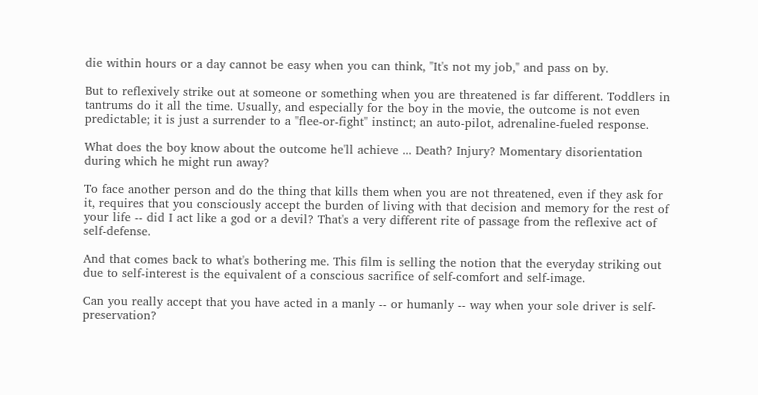die within hours or a day cannot be easy when you can think, "It's not my job," and pass on by.

But to reflexively strike out at someone or something when you are threatened is far different. Toddlers in tantrums do it all the time. Usually, and especially for the boy in the movie, the outcome is not even predictable; it is just a surrender to a "flee-or-fight" instinct; an auto-pilot, adrenaline-fueled response.

What does the boy know about the outcome he'll achieve ... Death? Injury? Momentary disorientation during which he might run away?

To face another person and do the thing that kills them when you are not threatened, even if they ask for it, requires that you consciously accept the burden of living with that decision and memory for the rest of your life -- did I act like a god or a devil? That's a very different rite of passage from the reflexive act of self-defense.

And that comes back to what's bothering me. This film is selling the notion that the everyday striking out due to self-interest is the equivalent of a conscious sacrifice of self-comfort and self-image.

Can you really accept that you have acted in a manly -- or humanly -- way when your sole driver is self-preservation?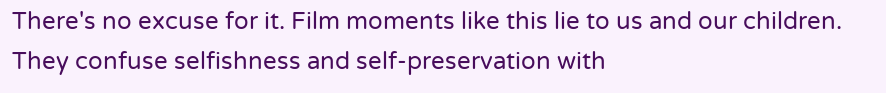There's no excuse for it. Film moments like this lie to us and our children. They confuse selfishness and self-preservation with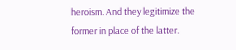heroism. And they legitimize the former in place of the latter.